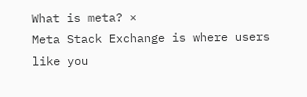What is meta? ×
Meta Stack Exchange is where users like you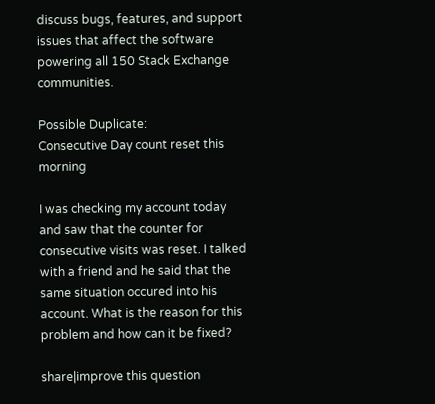discuss bugs, features, and support issues that affect the software powering all 150 Stack Exchange communities.

Possible Duplicate:
Consecutive Day count reset this morning

I was checking my account today and saw that the counter for consecutive visits was reset. I talked with a friend and he said that the same situation occured into his account. What is the reason for this problem and how can it be fixed?

share|improve this question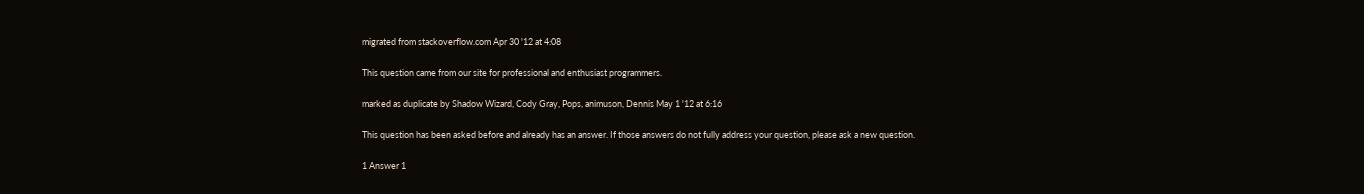migrated from stackoverflow.com Apr 30 '12 at 4:08

This question came from our site for professional and enthusiast programmers.

marked as duplicate by Shadow Wizard, Cody Gray, Pops, animuson, Dennis May 1 '12 at 6:16

This question has been asked before and already has an answer. If those answers do not fully address your question, please ask a new question.

1 Answer 1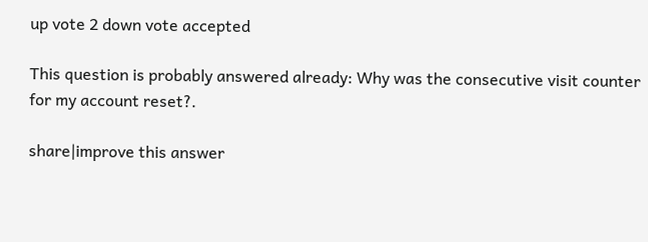up vote 2 down vote accepted

This question is probably answered already: Why was the consecutive visit counter for my account reset?.

share|improve this answer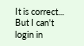It is correct... But I can't login in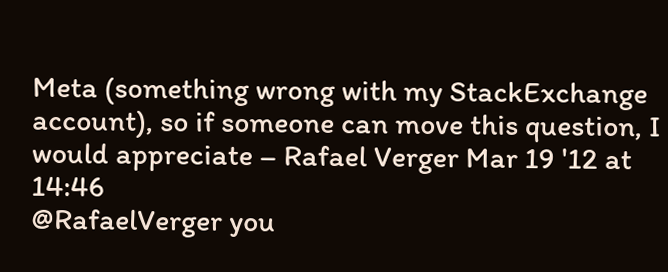Meta (something wrong with my StackExchange account), so if someone can move this question, I would appreciate – Rafael Verger Mar 19 '12 at 14:46
@RafaelVerger you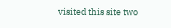visited this site two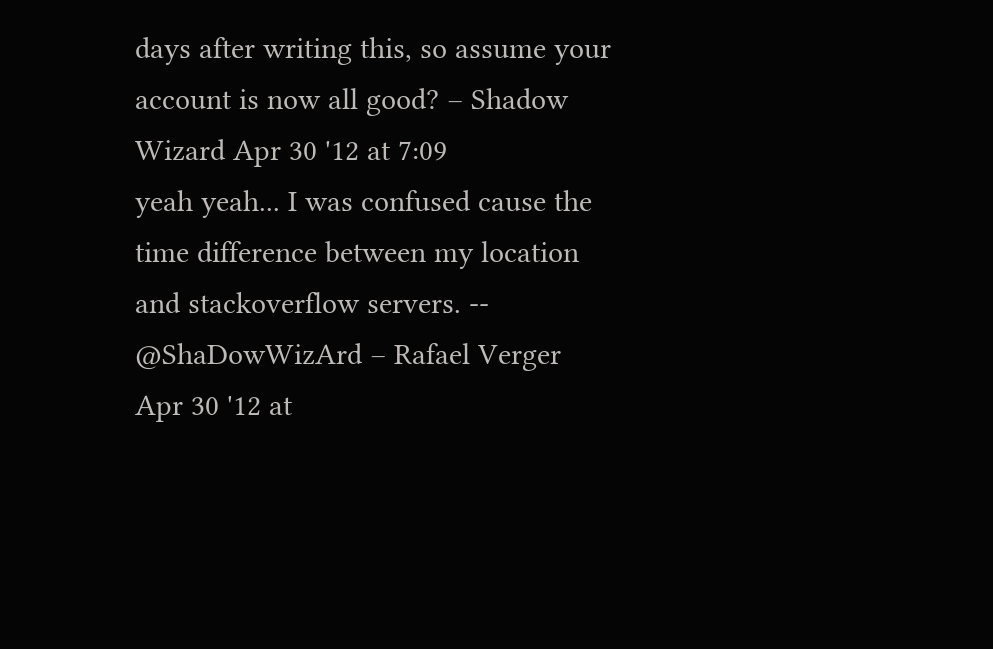days after writing this, so assume your account is now all good? – Shadow Wizard Apr 30 '12 at 7:09
yeah yeah... I was confused cause the time difference between my location and stackoverflow servers. -- @ShaDowWizArd – Rafael Verger Apr 30 '12 at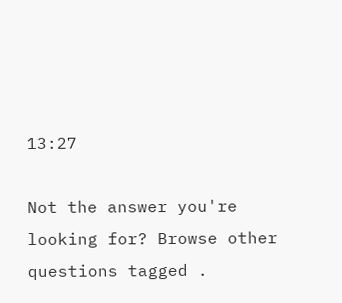13:27

Not the answer you're looking for? Browse other questions tagged .